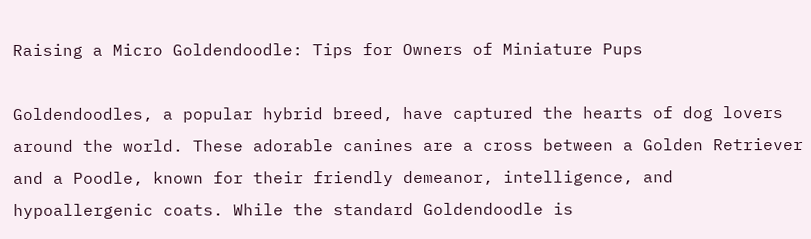Raising a Micro Goldendoodle: Tips for Owners of Miniature Pups

Goldendoodles, a popular hybrid breed, have captured the hearts of dog lovers around the world. These adorable canines are a cross between a Golden Retriever and a Poodle, known for their friendly demeanor, intelligence, and hypoallergenic coats. While the standard Goldendoodle is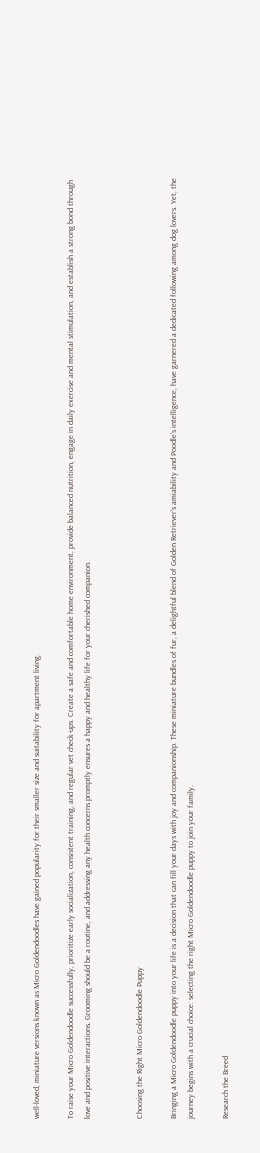well-loved, miniature versions known as Micro Goldendoodles have gained popularity for their smaller size and suitability for apartment living.

To raise your Micro Goldendoodle successfully, prioritize early socialization, consistent training, and regular vet check-ups. Create a safe and comfortable home environment, provide balanced nutrition, engage in daily exercise and mental stimulation, and establish a strong bond through love and positive interactions. Grooming should be a routine, and addressing any health concerns promptly ensures a happy and healthy life for your cherished companion.


Choosing the Right Micro Goldendoodle Puppy

Bringing a Micro Goldendoodle puppy into your life is a decision that can fill your days with joy and companionship. These miniature bundles of fur, a delightful blend of Golden Retriever's amiability and Poodle's intelligence, have garnered a dedicated following among dog lovers. Yet, the journey begins with a crucial choice: selecting the right Micro Goldendoodle puppy to join your family.

Research the Breed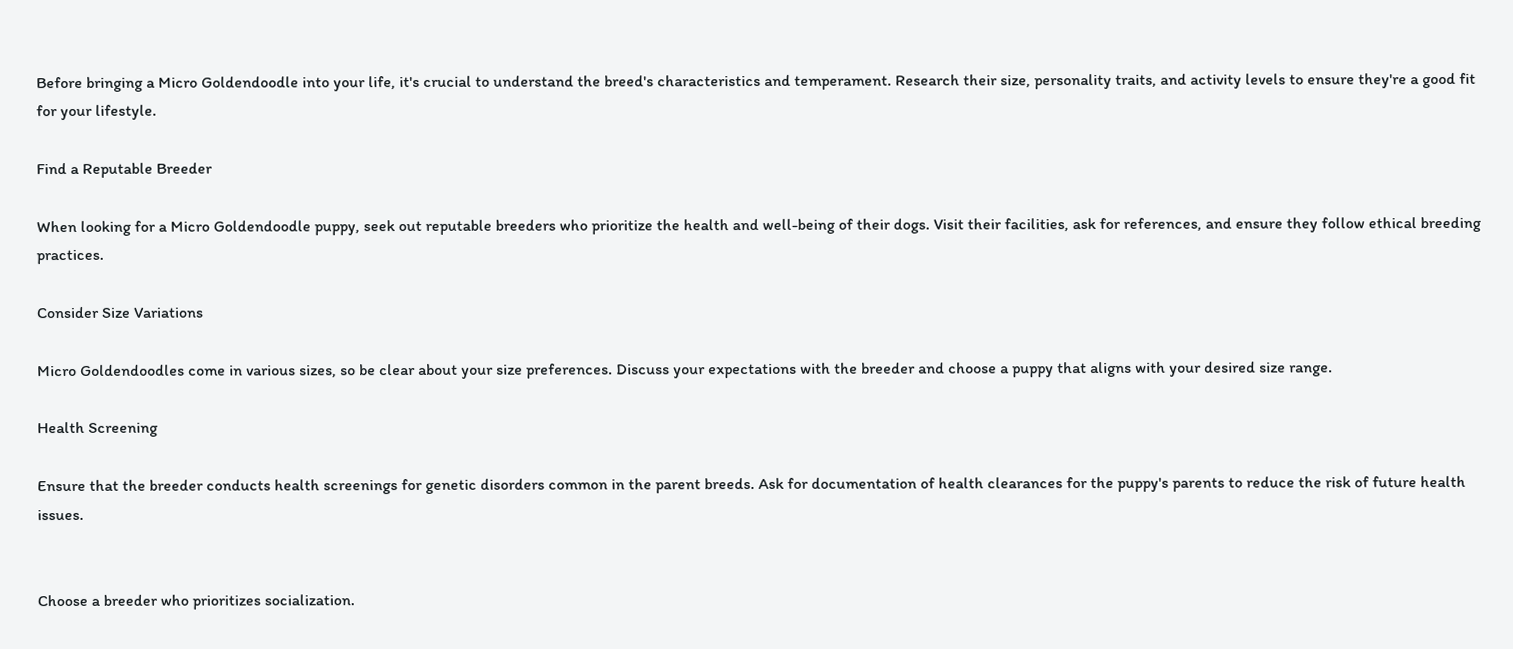Before bringing a Micro Goldendoodle into your life, it's crucial to understand the breed's characteristics and temperament. Research their size, personality traits, and activity levels to ensure they're a good fit for your lifestyle.

Find a Reputable Breeder

When looking for a Micro Goldendoodle puppy, seek out reputable breeders who prioritize the health and well-being of their dogs. Visit their facilities, ask for references, and ensure they follow ethical breeding practices.

Consider Size Variations

Micro Goldendoodles come in various sizes, so be clear about your size preferences. Discuss your expectations with the breeder and choose a puppy that aligns with your desired size range.

Health Screening

Ensure that the breeder conducts health screenings for genetic disorders common in the parent breeds. Ask for documentation of health clearances for the puppy's parents to reduce the risk of future health issues.


Choose a breeder who prioritizes socialization.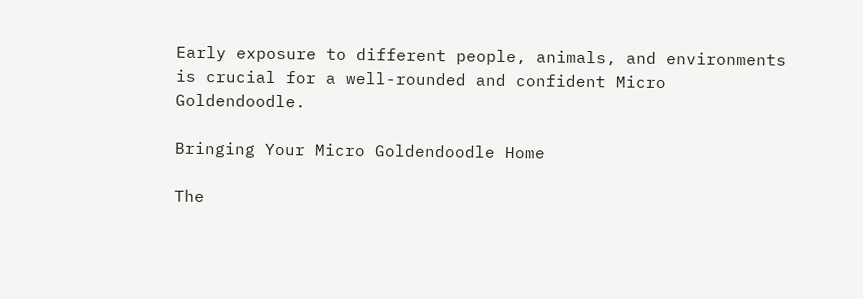Early exposure to different people, animals, and environments is crucial for a well-rounded and confident Micro Goldendoodle.

Bringing Your Micro Goldendoodle Home

The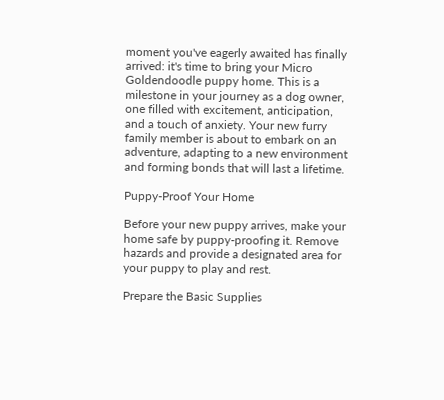moment you've eagerly awaited has finally arrived: it's time to bring your Micro Goldendoodle puppy home. This is a milestone in your journey as a dog owner, one filled with excitement, anticipation, and a touch of anxiety. Your new furry family member is about to embark on an adventure, adapting to a new environment and forming bonds that will last a lifetime.

Puppy-Proof Your Home

Before your new puppy arrives, make your home safe by puppy-proofing it. Remove hazards and provide a designated area for your puppy to play and rest.

Prepare the Basic Supplies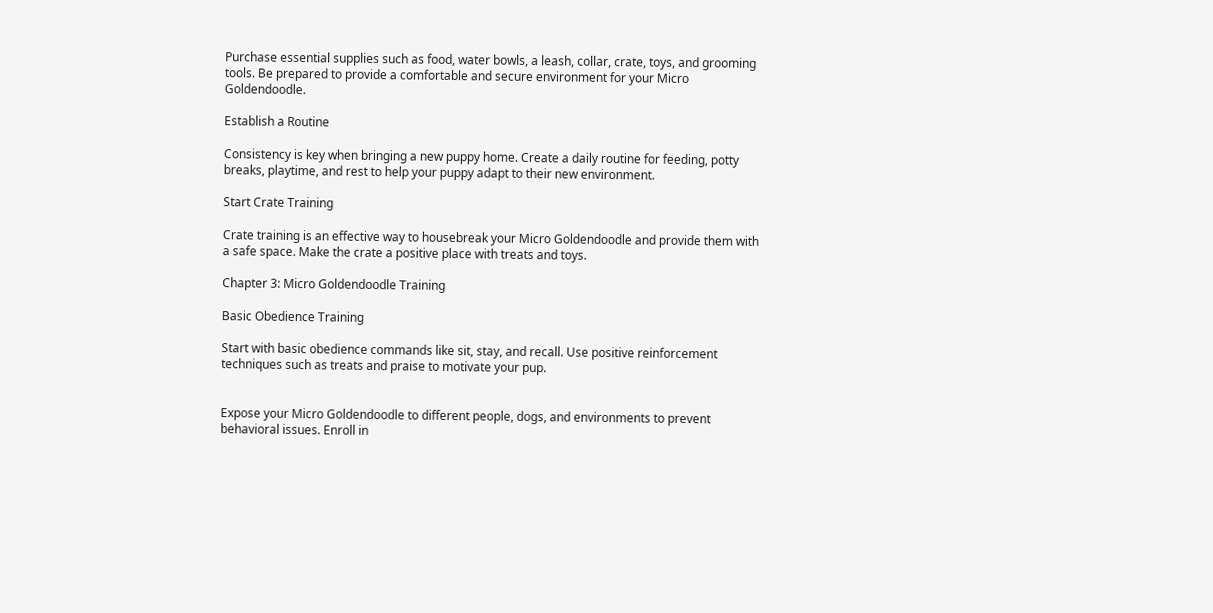Purchase essential supplies such as food, water bowls, a leash, collar, crate, toys, and grooming tools. Be prepared to provide a comfortable and secure environment for your Micro Goldendoodle.

Establish a Routine

Consistency is key when bringing a new puppy home. Create a daily routine for feeding, potty breaks, playtime, and rest to help your puppy adapt to their new environment.

Start Crate Training

Crate training is an effective way to housebreak your Micro Goldendoodle and provide them with a safe space. Make the crate a positive place with treats and toys.

Chapter 3: Micro Goldendoodle Training

Basic Obedience Training

Start with basic obedience commands like sit, stay, and recall. Use positive reinforcement techniques such as treats and praise to motivate your pup.


Expose your Micro Goldendoodle to different people, dogs, and environments to prevent behavioral issues. Enroll in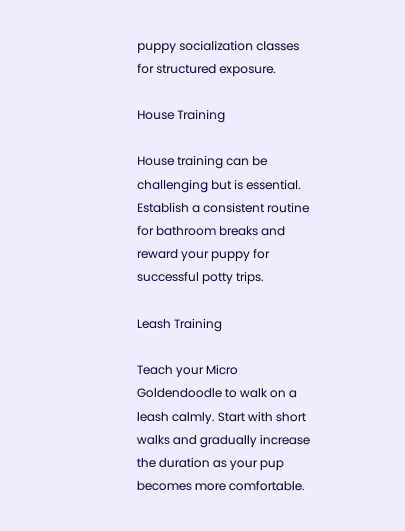puppy socialization classes for structured exposure.

House Training

House training can be challenging but is essential. Establish a consistent routine for bathroom breaks and reward your puppy for successful potty trips.

Leash Training

Teach your Micro Goldendoodle to walk on a leash calmly. Start with short walks and gradually increase the duration as your pup becomes more comfortable.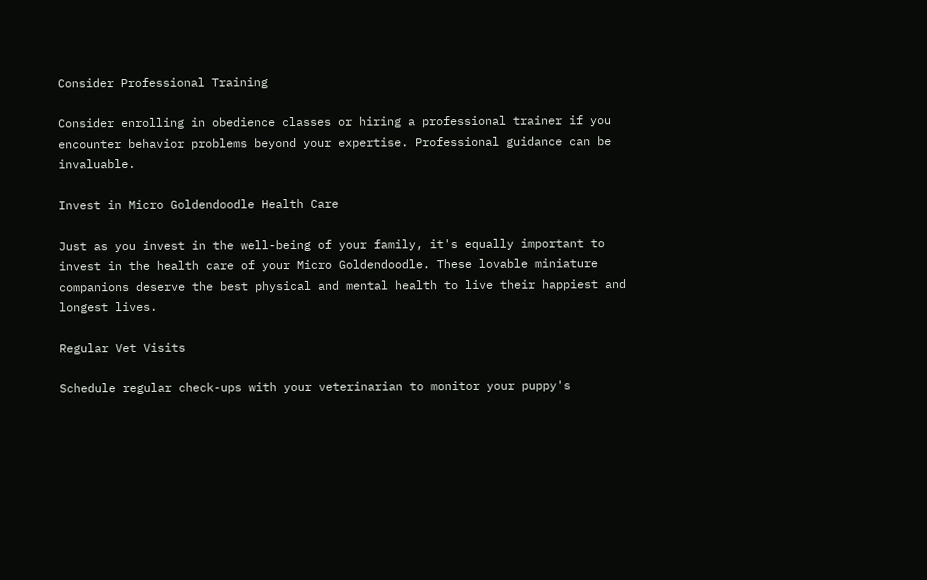Consider Professional Training

Consider enrolling in obedience classes or hiring a professional trainer if you encounter behavior problems beyond your expertise. Professional guidance can be invaluable.

Invest in Micro Goldendoodle Health Care

Just as you invest in the well-being of your family, it's equally important to invest in the health care of your Micro Goldendoodle. These lovable miniature companions deserve the best physical and mental health to live their happiest and longest lives.

Regular Vet Visits

Schedule regular check-ups with your veterinarian to monitor your puppy's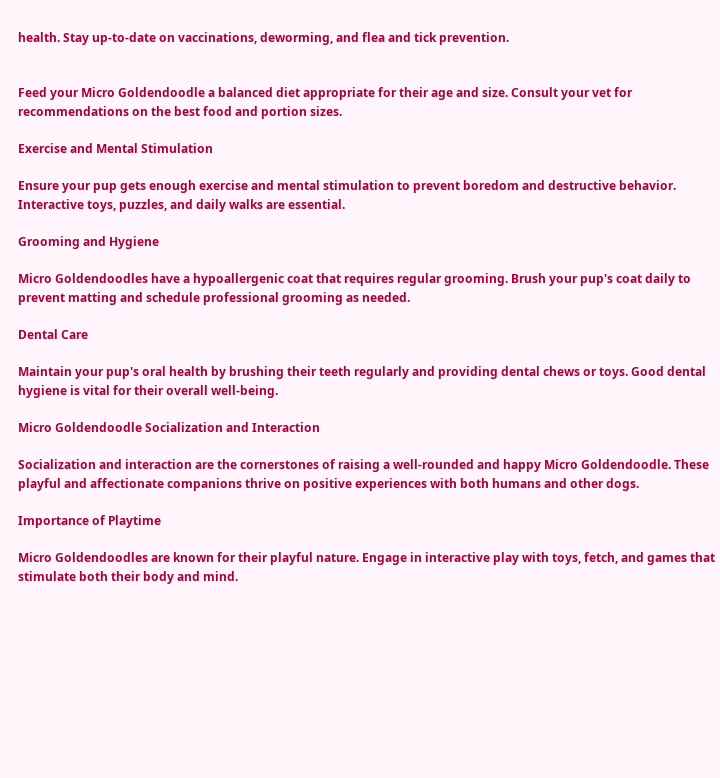health. Stay up-to-date on vaccinations, deworming, and flea and tick prevention.


Feed your Micro Goldendoodle a balanced diet appropriate for their age and size. Consult your vet for recommendations on the best food and portion sizes.

Exercise and Mental Stimulation

Ensure your pup gets enough exercise and mental stimulation to prevent boredom and destructive behavior. Interactive toys, puzzles, and daily walks are essential.

Grooming and Hygiene

Micro Goldendoodles have a hypoallergenic coat that requires regular grooming. Brush your pup's coat daily to prevent matting and schedule professional grooming as needed.

Dental Care

Maintain your pup's oral health by brushing their teeth regularly and providing dental chews or toys. Good dental hygiene is vital for their overall well-being.

Micro Goldendoodle Socialization and Interaction

Socialization and interaction are the cornerstones of raising a well-rounded and happy Micro Goldendoodle. These playful and affectionate companions thrive on positive experiences with both humans and other dogs.

Importance of Playtime

Micro Goldendoodles are known for their playful nature. Engage in interactive play with toys, fetch, and games that stimulate both their body and mind.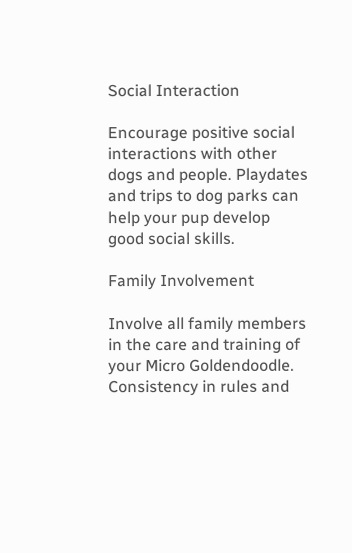Social Interaction

Encourage positive social interactions with other dogs and people. Playdates and trips to dog parks can help your pup develop good social skills.

Family Involvement

Involve all family members in the care and training of your Micro Goldendoodle. Consistency in rules and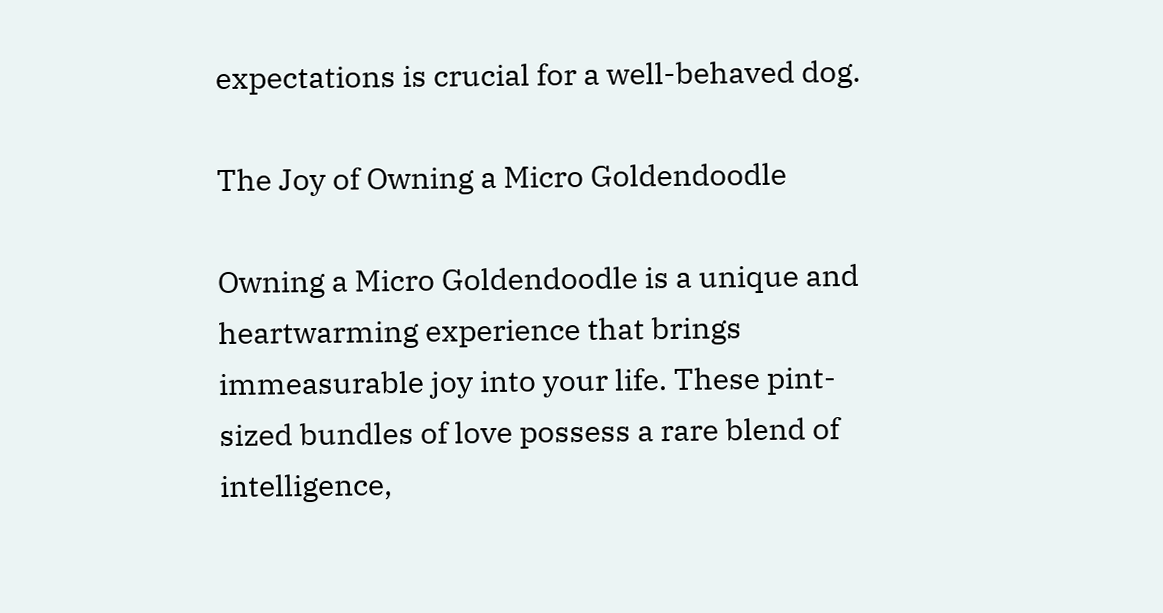expectations is crucial for a well-behaved dog.

The Joy of Owning a Micro Goldendoodle

Owning a Micro Goldendoodle is a unique and heartwarming experience that brings immeasurable joy into your life. These pint-sized bundles of love possess a rare blend of intelligence,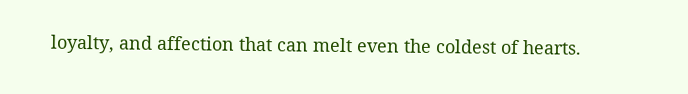loyalty, and affection that can melt even the coldest of hearts.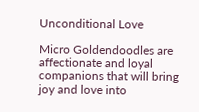Unconditional Love

Micro Goldendoodles are affectionate and loyal companions that will bring joy and love into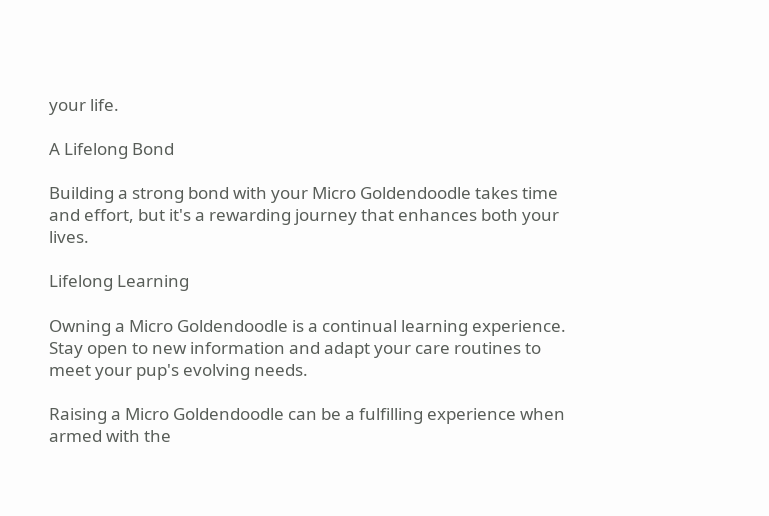your life.

A Lifelong Bond

Building a strong bond with your Micro Goldendoodle takes time and effort, but it's a rewarding journey that enhances both your lives.

Lifelong Learning

Owning a Micro Goldendoodle is a continual learning experience. Stay open to new information and adapt your care routines to meet your pup's evolving needs.

Raising a Micro Goldendoodle can be a fulfilling experience when armed with the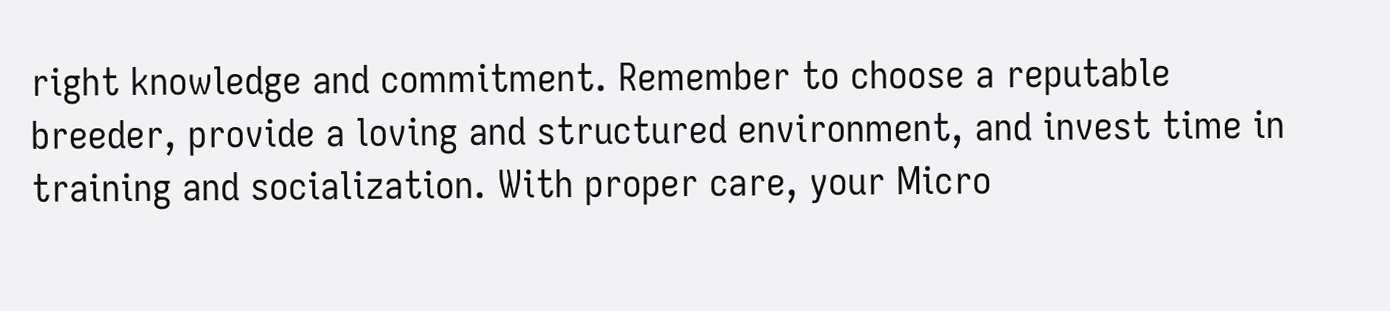right knowledge and commitment. Remember to choose a reputable breeder, provide a loving and structured environment, and invest time in training and socialization. With proper care, your Micro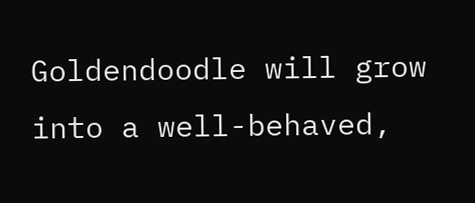Goldendoodle will grow into a well-behaved,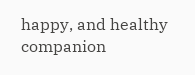happy, and healthy companion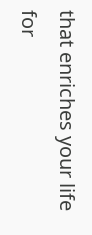that enriches your life for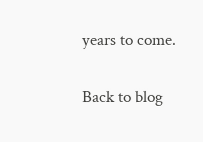years to come.

Back to blog